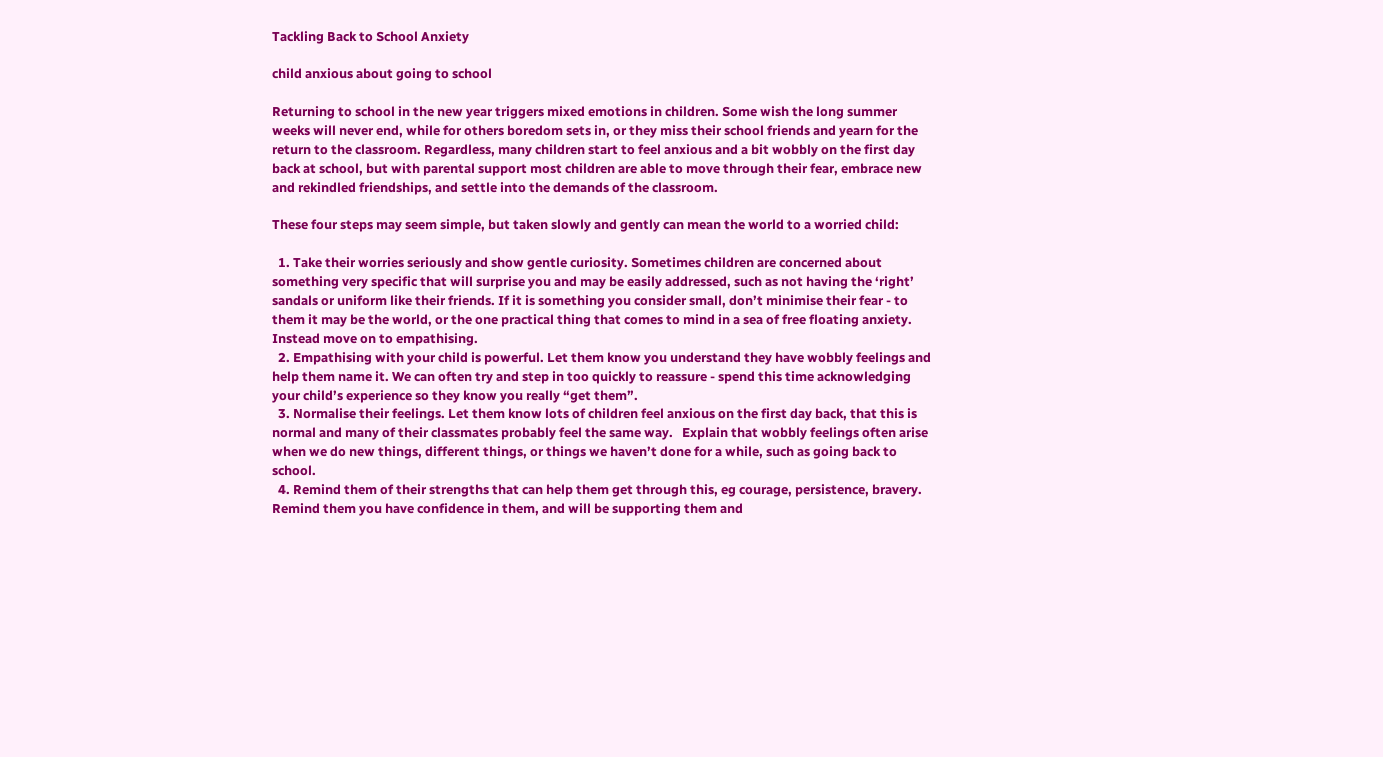Tackling Back to School Anxiety

child anxious about going to school

Returning to school in the new year triggers mixed emotions in children. Some wish the long summer weeks will never end, while for others boredom sets in, or they miss their school friends and yearn for the return to the classroom. Regardless, many children start to feel anxious and a bit wobbly on the first day back at school, but with parental support most children are able to move through their fear, embrace new and rekindled friendships, and settle into the demands of the classroom.

These four steps may seem simple, but taken slowly and gently can mean the world to a worried child:

  1. Take their worries seriously and show gentle curiosity. Sometimes children are concerned about something very specific that will surprise you and may be easily addressed, such as not having the ‘right’ sandals or uniform like their friends. If it is something you consider small, don’t minimise their fear - to them it may be the world, or the one practical thing that comes to mind in a sea of free floating anxiety.  Instead move on to empathising.
  2. Empathising with your child is powerful. Let them know you understand they have wobbly feelings and help them name it. We can often try and step in too quickly to reassure - spend this time acknowledging your child’s experience so they know you really “get them”.
  3. Normalise their feelings. Let them know lots of children feel anxious on the first day back, that this is normal and many of their classmates probably feel the same way.   Explain that wobbly feelings often arise when we do new things, different things, or things we haven’t done for a while, such as going back to school.
  4. Remind them of their strengths that can help them get through this, eg courage, persistence, bravery. Remind them you have confidence in them, and will be supporting them and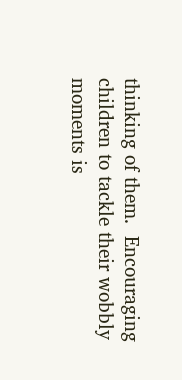thinking of them.  Encouraging children to tackle their wobbly moments is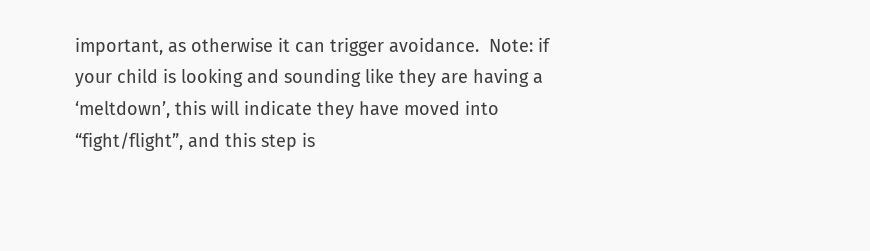important, as otherwise it can trigger avoidance.  Note: if your child is looking and sounding like they are having a ‘meltdown’, this will indicate they have moved into “fight/flight”, and this step is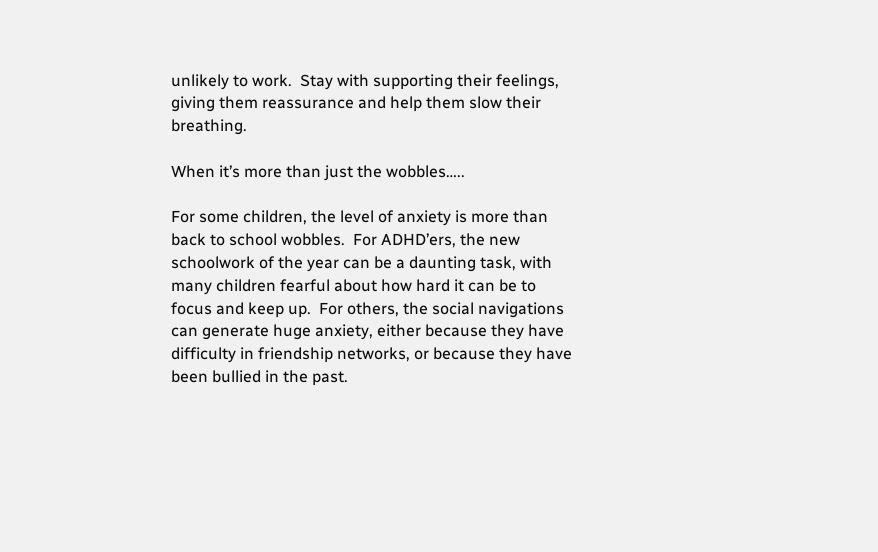unlikely to work.  Stay with supporting their feelings, giving them reassurance and help them slow their breathing.

When it’s more than just the wobbles…..

For some children, the level of anxiety is more than back to school wobbles.  For ADHD’ers, the new schoolwork of the year can be a daunting task, with many children fearful about how hard it can be to focus and keep up.  For others, the social navigations can generate huge anxiety, either because they have difficulty in friendship networks, or because they have been bullied in the past.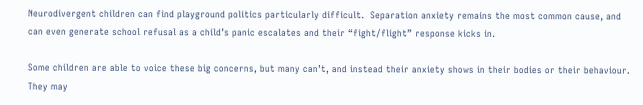Neurodivergent children can find playground politics particularly difficult.  Separation anxiety remains the most common cause, and can even generate school refusal as a child’s panic escalates and their “fight/flight” response kicks in.

Some children are able to voice these big concerns, but many can’t, and instead their anxiety shows in their bodies or their behaviour.  They may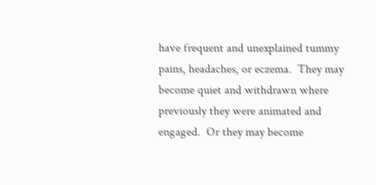have frequent and unexplained tummy pains, headaches, or eczema.  They may become quiet and withdrawn where previously they were animated and engaged.  Or they may become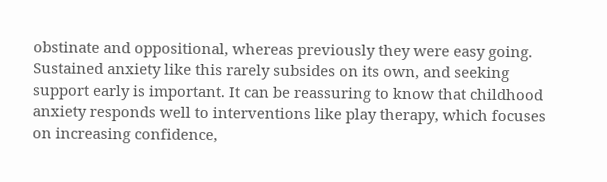obstinate and oppositional, whereas previously they were easy going. Sustained anxiety like this rarely subsides on its own, and seeking support early is important. It can be reassuring to know that childhood anxiety responds well to interventions like play therapy, which focuses on increasing confidence,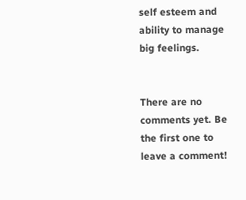self esteem and ability to manage big feelings.


There are no comments yet. Be the first one to leave a comment!